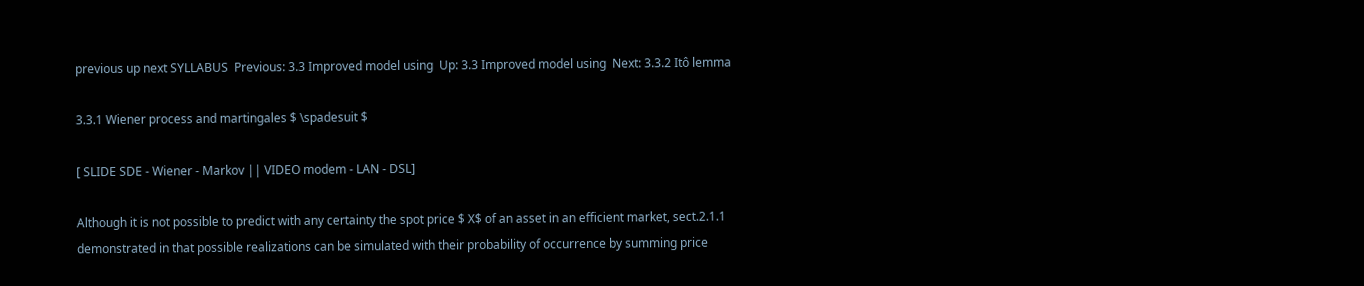previous up next SYLLABUS  Previous: 3.3 Improved model using  Up: 3.3 Improved model using  Next: 3.3.2 Itô lemma

3.3.1 Wiener process and martingales $ \spadesuit $

[ SLIDE SDE - Wiener - Markov || VIDEO modem - LAN - DSL]

Although it is not possible to predict with any certainty the spot price $ X$ of an asset in an efficient market, sect.2.1.1 demonstrated in that possible realizations can be simulated with their probability of occurrence by summing price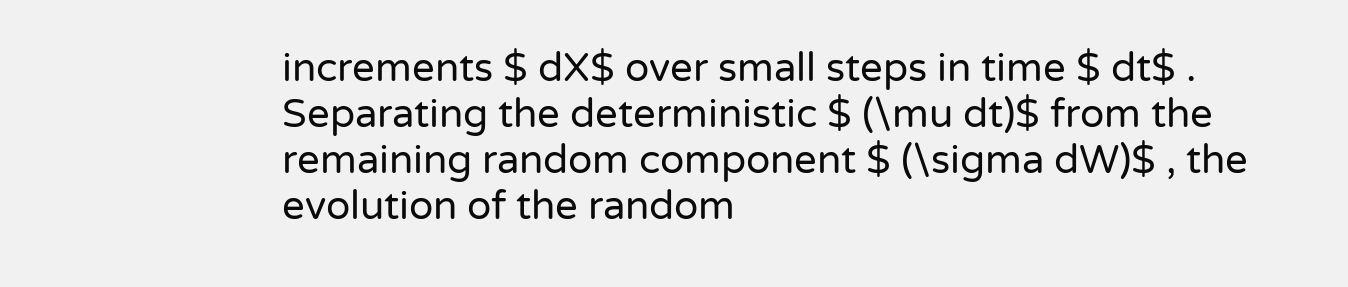increments $ dX$ over small steps in time $ dt$ . Separating the deterministic $ (\mu dt)$ from the remaining random component $ (\sigma dW)$ , the evolution of the random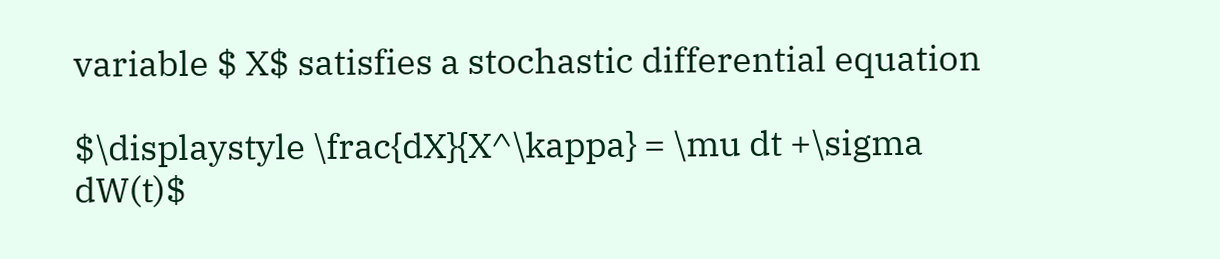variable $ X$ satisfies a stochastic differential equation

$\displaystyle \frac{dX}{X^\kappa} = \mu dt +\sigma dW(t)$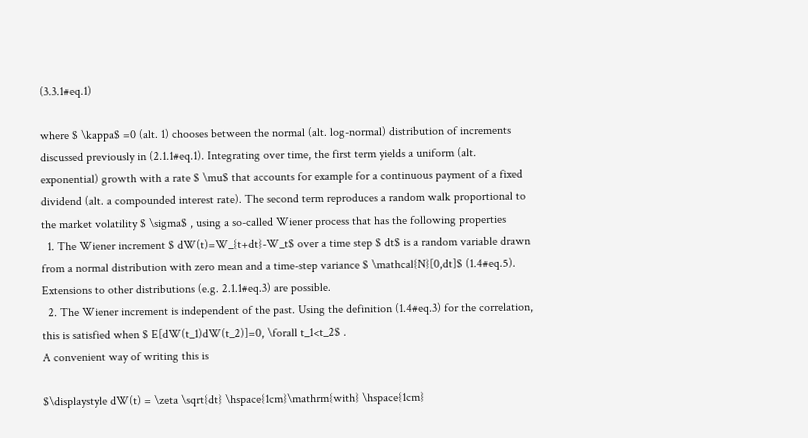(3.3.1#eq.1)

where $ \kappa$ =0 (alt. 1) chooses between the normal (alt. log-normal) distribution of increments discussed previously in (2.1.1#eq.1). Integrating over time, the first term yields a uniform (alt. exponential) growth with a rate $ \mu$ that accounts for example for a continuous payment of a fixed dividend (alt. a compounded interest rate). The second term reproduces a random walk proportional to the market volatility $ \sigma$ , using a so-called Wiener process that has the following properties
  1. The Wiener increment $ dW(t)=W_{t+dt}-W_t$ over a time step $ dt$ is a random variable drawn from a normal distribution with zero mean and a time-step variance $ \mathcal{N}[0,dt]$ (1.4#eq.5). Extensions to other distributions (e.g. 2.1.1#eq.3) are possible.
  2. The Wiener increment is independent of the past. Using the definition (1.4#eq.3) for the correlation, this is satisfied when $ E[dW(t_1)dW(t_2)]=0, \forall t_1<t_2$ .
A convenient way of writing this is

$\displaystyle dW(t) = \zeta \sqrt{dt} \hspace{1cm}\mathrm{with} \hspace{1cm}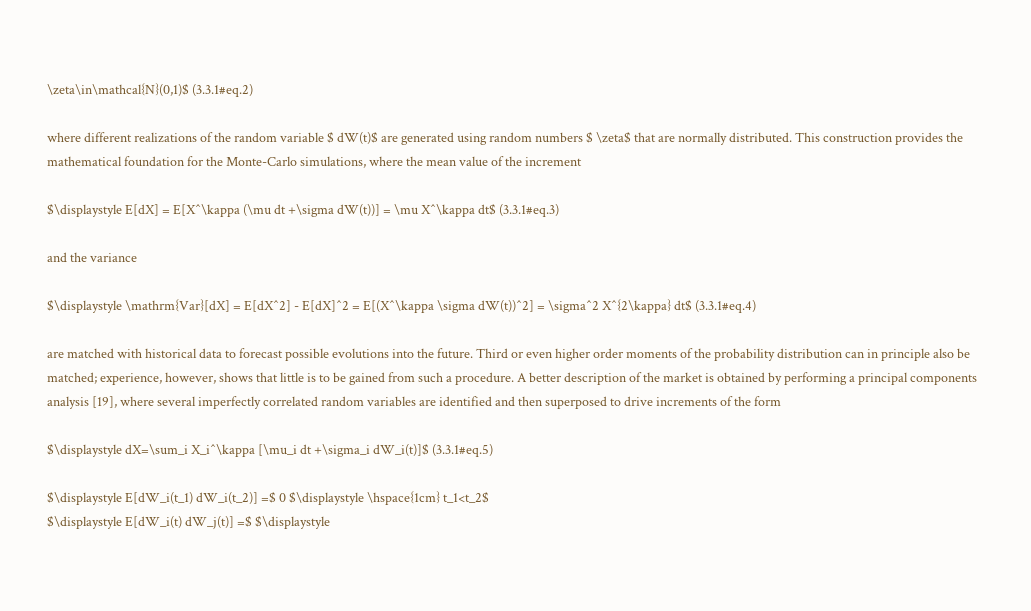\zeta\in\mathcal{N}(0,1)$ (3.3.1#eq.2)

where different realizations of the random variable $ dW(t)$ are generated using random numbers $ \zeta$ that are normally distributed. This construction provides the mathematical foundation for the Monte-Carlo simulations, where the mean value of the increment

$\displaystyle E[dX] = E[X^\kappa (\mu dt +\sigma dW(t))] = \mu X^\kappa dt$ (3.3.1#eq.3)

and the variance

$\displaystyle \mathrm{Var}[dX] = E[dX^2] - E[dX]^2 = E[(X^\kappa \sigma dW(t))^2] = \sigma^2 X^{2\kappa} dt$ (3.3.1#eq.4)

are matched with historical data to forecast possible evolutions into the future. Third or even higher order moments of the probability distribution can in principle also be matched; experience, however, shows that little is to be gained from such a procedure. A better description of the market is obtained by performing a principal components analysis [19], where several imperfectly correlated random variables are identified and then superposed to drive increments of the form

$\displaystyle dX=\sum_i X_i^\kappa [\mu_i dt +\sigma_i dW_i(t)]$ (3.3.1#eq.5)

$\displaystyle E[dW_i(t_1) dW_i(t_2)] =$ 0 $\displaystyle \hspace{1cm} t_1<t_2$
$\displaystyle E[dW_i(t) dW_j(t)] =$ $\displaystyle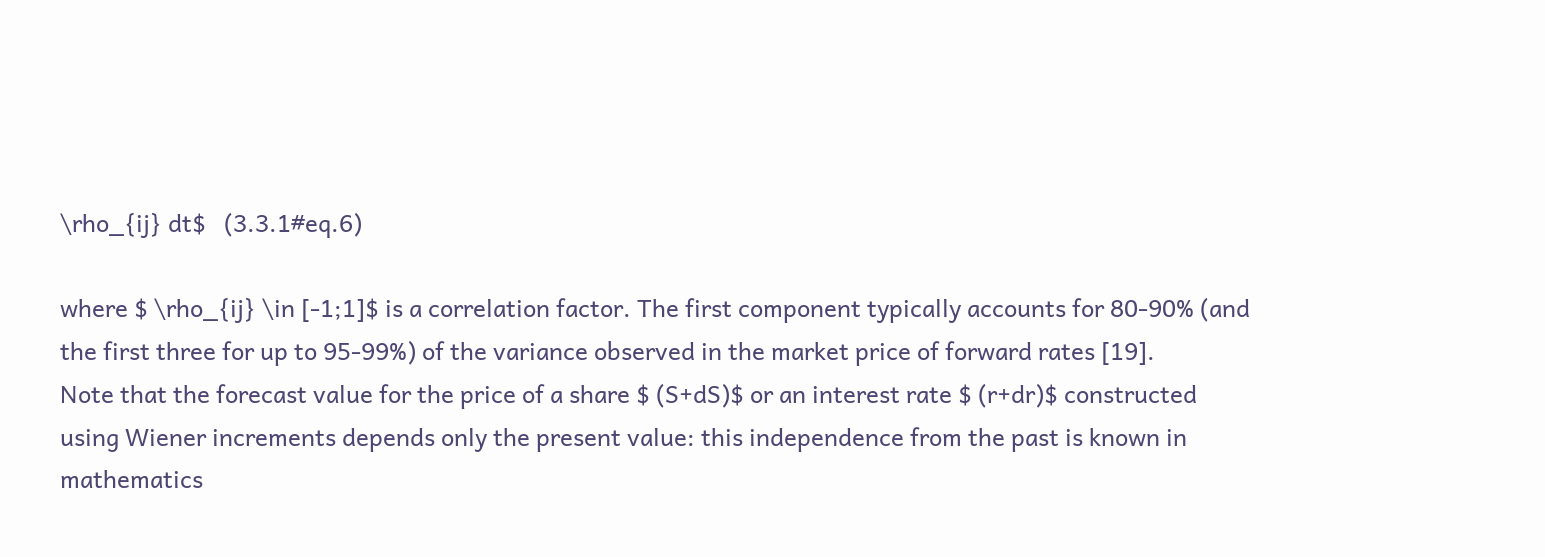\rho_{ij} dt$   (3.3.1#eq.6)

where $ \rho_{ij} \in [-1;1]$ is a correlation factor. The first component typically accounts for 80-90% (and the first three for up to 95-99%) of the variance observed in the market price of forward rates [19].
Note that the forecast value for the price of a share $ (S+dS)$ or an interest rate $ (r+dr)$ constructed using Wiener increments depends only the present value: this independence from the past is known in mathematics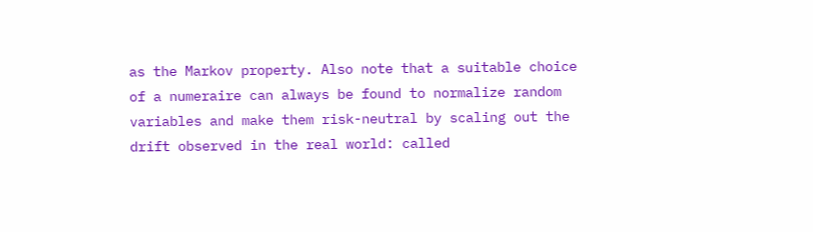as the Markov property. Also note that a suitable choice of a numeraire can always be found to normalize random variables and make them risk-neutral by scaling out the drift observed in the real world: called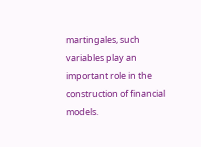martingales, such variables play an important role in the construction of financial models.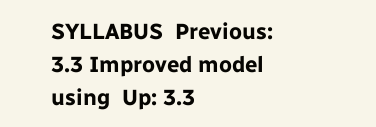SYLLABUS  Previous: 3.3 Improved model using  Up: 3.3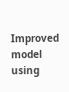Improved model using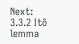Next: 3.3.2 Itô lemma